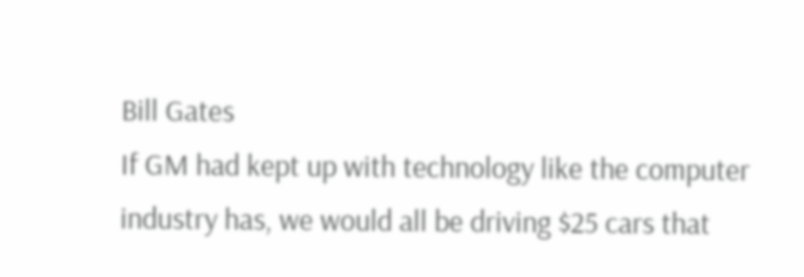Bill Gates
If GM had kept up with technology like the computer industry has, we would all be driving $25 cars that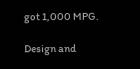got 1,000 MPG.

Design and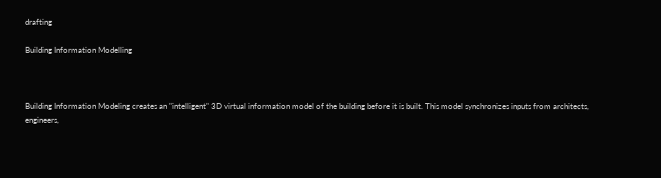drafting

Building Information Modelling



Building Information Modeling creates an "intelligent" 3D virtual information model of the building before it is built. This model synchronizes inputs from architects, engineers,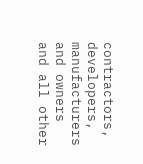contractors, developers, manufacturers and owners and all other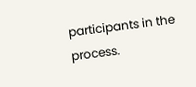participants in the process.